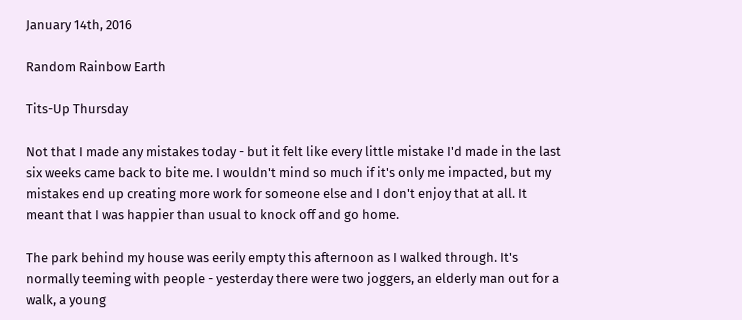January 14th, 2016

Random Rainbow Earth

Tits-Up Thursday

Not that I made any mistakes today - but it felt like every little mistake I'd made in the last six weeks came back to bite me. I wouldn't mind so much if it's only me impacted, but my mistakes end up creating more work for someone else and I don't enjoy that at all. It meant that I was happier than usual to knock off and go home.

The park behind my house was eerily empty this afternoon as I walked through. It's normally teeming with people - yesterday there were two joggers, an elderly man out for a walk, a young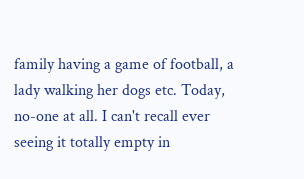family having a game of football, a lady walking her dogs etc. Today, no-one at all. I can't recall ever seeing it totally empty in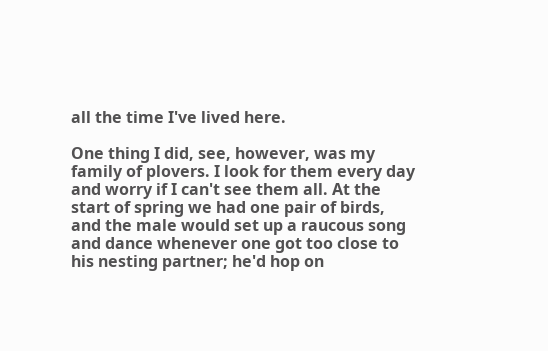all the time I've lived here.

One thing I did, see, however, was my family of plovers. I look for them every day and worry if I can't see them all. At the start of spring we had one pair of birds, and the male would set up a raucous song and dance whenever one got too close to his nesting partner; he'd hop on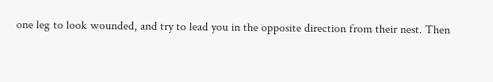one leg to look wounded, and try to lead you in the opposite direction from their nest. Then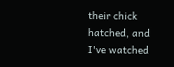their chick hatched, and I've watched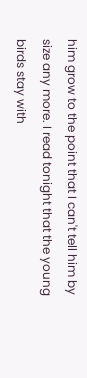him grow to the point that I can't tell him by size any more. I read tonight that the young birds stay with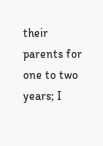their parents for one to two years; I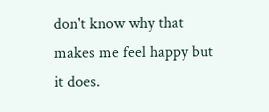don't know why that makes me feel happy but it does.